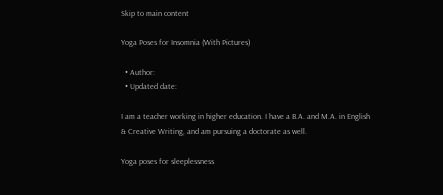Skip to main content

Yoga Poses for Insomnia (With Pictures)

  • Author:
  • Updated date:

I am a teacher working in higher education. I have a B.A. and M.A. in English & Creative Writing, and am pursuing a doctorate as well.

Yoga poses for sleeplessness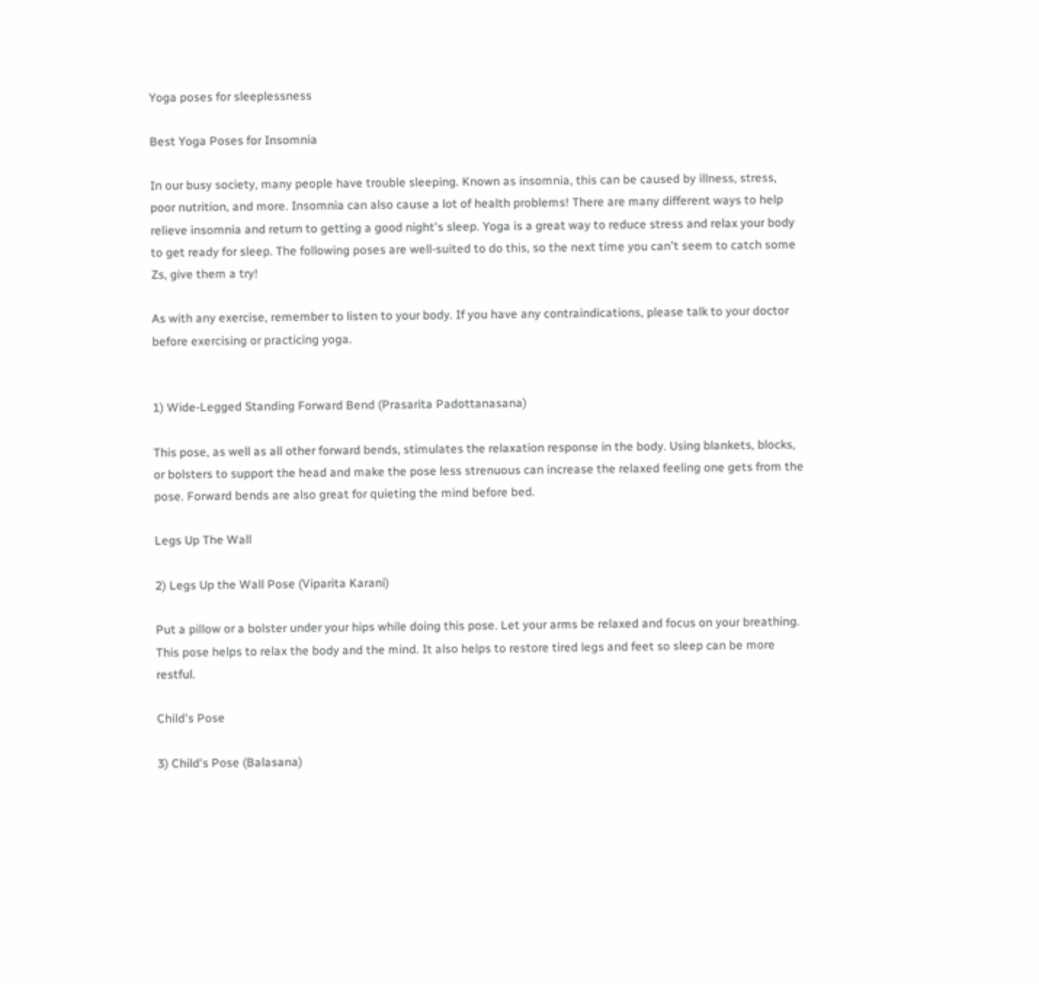Yoga poses for sleeplessness

Best Yoga Poses for Insomnia

In our busy society, many people have trouble sleeping. Known as insomnia, this can be caused by illness, stress, poor nutrition, and more. Insomnia can also cause a lot of health problems! There are many different ways to help relieve insomnia and return to getting a good night's sleep. Yoga is a great way to reduce stress and relax your body to get ready for sleep. The following poses are well-suited to do this, so the next time you can't seem to catch some Zs, give them a try!

As with any exercise, remember to listen to your body. If you have any contraindications, please talk to your doctor before exercising or practicing yoga.


1) Wide-Legged Standing Forward Bend (Prasarita Padottanasana)

This pose, as well as all other forward bends, stimulates the relaxation response in the body. Using blankets, blocks, or bolsters to support the head and make the pose less strenuous can increase the relaxed feeling one gets from the pose. Forward bends are also great for quieting the mind before bed.

Legs Up The Wall

2) Legs Up the Wall Pose (Viparita Karani)

Put a pillow or a bolster under your hips while doing this pose. Let your arms be relaxed and focus on your breathing. This pose helps to relax the body and the mind. It also helps to restore tired legs and feet so sleep can be more restful.

Child's Pose

3) Child's Pose (Balasana)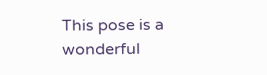This pose is a wonderful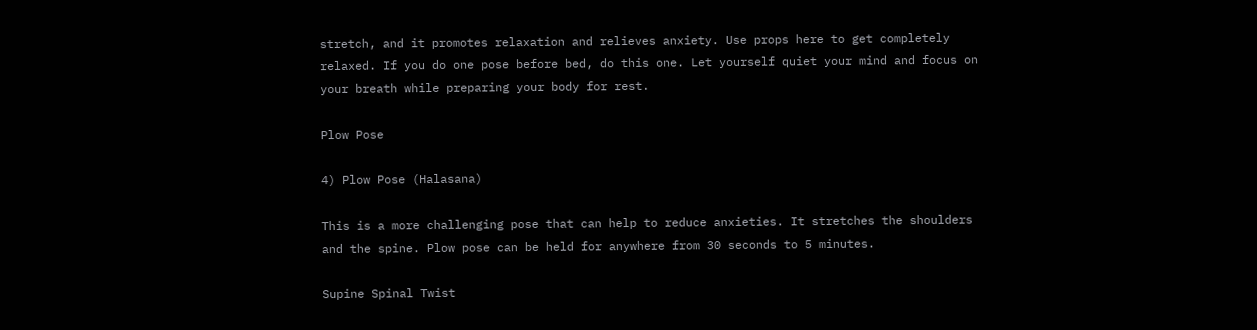stretch, and it promotes relaxation and relieves anxiety. Use props here to get completely relaxed. If you do one pose before bed, do this one. Let yourself quiet your mind and focus on your breath while preparing your body for rest.

Plow Pose

4) Plow Pose (Halasana)

This is a more challenging pose that can help to reduce anxieties. It stretches the shoulders and the spine. Plow pose can be held for anywhere from 30 seconds to 5 minutes.

Supine Spinal Twist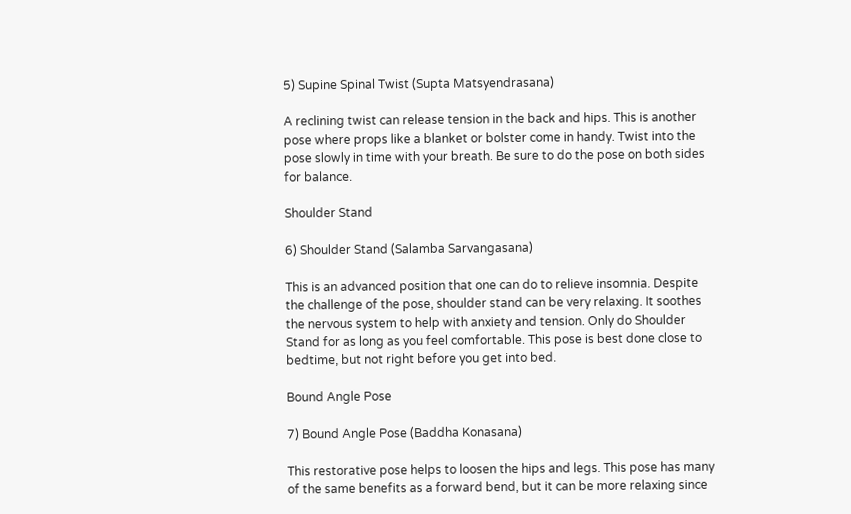5) Supine Spinal Twist (Supta Matsyendrasana)

A reclining twist can release tension in the back and hips. This is another pose where props like a blanket or bolster come in handy. Twist into the pose slowly in time with your breath. Be sure to do the pose on both sides for balance.

Shoulder Stand

6) Shoulder Stand (Salamba Sarvangasana)

This is an advanced position that one can do to relieve insomnia. Despite the challenge of the pose, shoulder stand can be very relaxing. It soothes the nervous system to help with anxiety and tension. Only do Shoulder Stand for as long as you feel comfortable. This pose is best done close to bedtime, but not right before you get into bed.

Bound Angle Pose

7) Bound Angle Pose (Baddha Konasana)

This restorative pose helps to loosen the hips and legs. This pose has many of the same benefits as a forward bend, but it can be more relaxing since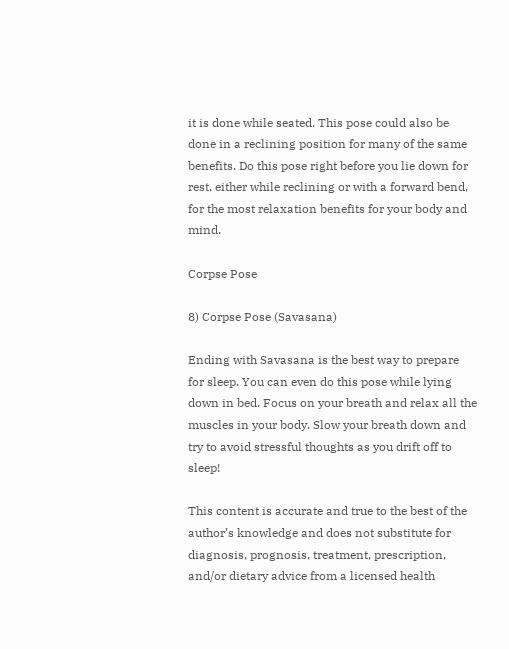it is done while seated. This pose could also be done in a reclining position for many of the same benefits. Do this pose right before you lie down for rest, either while reclining or with a forward bend, for the most relaxation benefits for your body and mind.

Corpse Pose

8) Corpse Pose (Savasana)

Ending with Savasana is the best way to prepare for sleep. You can even do this pose while lying down in bed. Focus on your breath and relax all the muscles in your body. Slow your breath down and try to avoid stressful thoughts as you drift off to sleep!

This content is accurate and true to the best of the author’s knowledge and does not substitute for diagnosis, prognosis, treatment, prescription, and/or dietary advice from a licensed health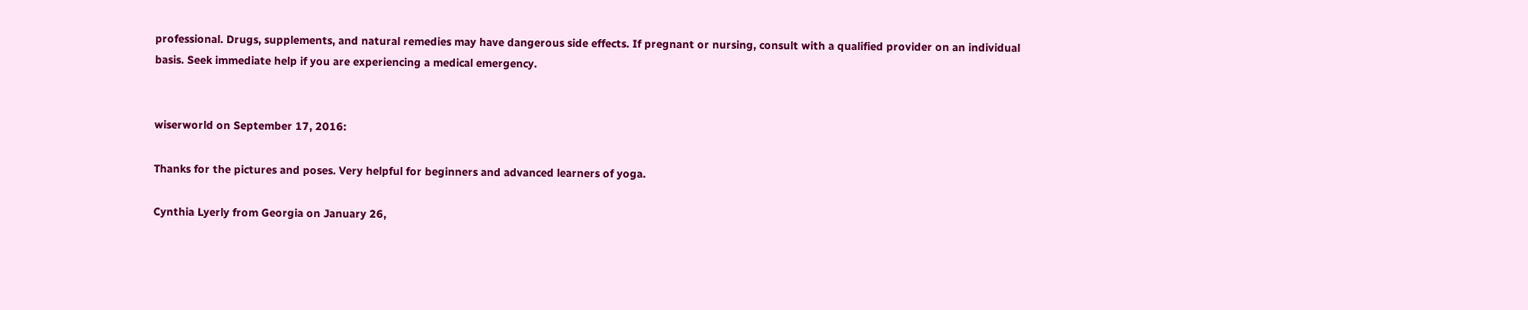professional. Drugs, supplements, and natural remedies may have dangerous side effects. If pregnant or nursing, consult with a qualified provider on an individual basis. Seek immediate help if you are experiencing a medical emergency.


wiserworld on September 17, 2016:

Thanks for the pictures and poses. Very helpful for beginners and advanced learners of yoga.

Cynthia Lyerly from Georgia on January 26,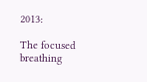2013:

The focused breathing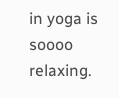in yoga is soooo relaxing.